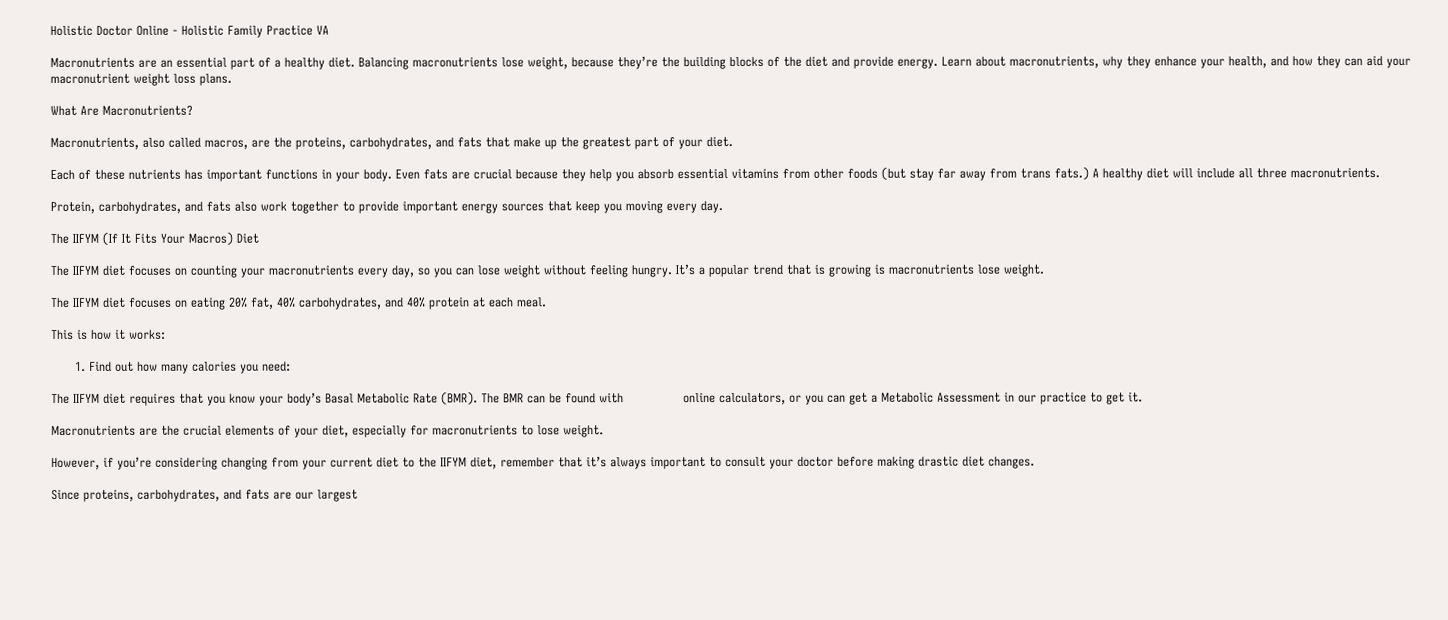Holistic Doctor Online - Holistic Family Practice VA

Macronutrients are an essential part of a healthy diet. Balancing macronutrients lose weight, because they’re the building blocks of the diet and provide energy. Learn about macronutrients, why they enhance your health, and how they can aid your macronutrient weight loss plans.

What Are Macronutrients?

Macronutrients, also called macros, are the proteins, carbohydrates, and fats that make up the greatest part of your diet.

Each of these nutrients has important functions in your body. Even fats are crucial because they help you absorb essential vitamins from other foods (but stay far away from trans fats.) A healthy diet will include all three macronutrients.

Protein, carbohydrates, and fats also work together to provide important energy sources that keep you moving every day.

The IIFYM (If It Fits Your Macros) Diet

The IIFYM diet focuses on counting your macronutrients every day, so you can lose weight without feeling hungry. It’s a popular trend that is growing is macronutrients lose weight.

The IIFYM diet focuses on eating 20% fat, 40% carbohydrates, and 40% protein at each meal.

This is how it works:

      1. Find out how many calories you need:

The IIFYM diet requires that you know your body’s Basal Metabolic Rate (BMR). The BMR can be found with               online calculators, or you can get a Metabolic Assessment in our practice to get it.

Macronutrients are the crucial elements of your diet, especially for macronutrients to lose weight.

However, if you’re considering changing from your current diet to the IIFYM diet, remember that it’s always important to consult your doctor before making drastic diet changes.

Since proteins, carbohydrates, and fats are our largest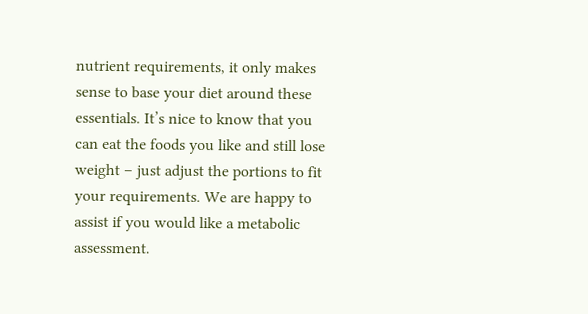nutrient requirements, it only makes sense to base your diet around these essentials. It’s nice to know that you can eat the foods you like and still lose weight – just adjust the portions to fit your requirements. We are happy to assist if you would like a metabolic assessment.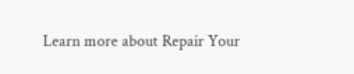Learn more about Repair Your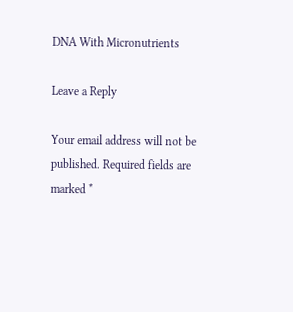DNA With Micronutrients

Leave a Reply

Your email address will not be published. Required fields are marked *